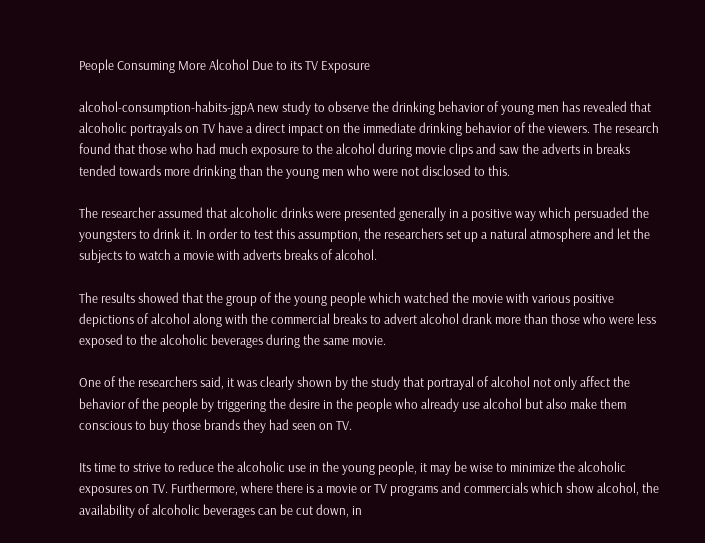People Consuming More Alcohol Due to its TV Exposure

alcohol-consumption-habits-jgpA new study to observe the drinking behavior of young men has revealed that alcoholic portrayals on TV have a direct impact on the immediate drinking behavior of the viewers. The research found that those who had much exposure to the alcohol during movie clips and saw the adverts in breaks tended towards more drinking than the young men who were not disclosed to this.

The researcher assumed that alcoholic drinks were presented generally in a positive way which persuaded the youngsters to drink it. In order to test this assumption, the researchers set up a natural atmosphere and let the subjects to watch a movie with adverts breaks of alcohol.

The results showed that the group of the young people which watched the movie with various positive depictions of alcohol along with the commercial breaks to advert alcohol drank more than those who were less exposed to the alcoholic beverages during the same movie.

One of the researchers said, it was clearly shown by the study that portrayal of alcohol not only affect the behavior of the people by triggering the desire in the people who already use alcohol but also make them conscious to buy those brands they had seen on TV.

Its time to strive to reduce the alcoholic use in the young people, it may be wise to minimize the alcoholic exposures on TV. Furthermore, where there is a movie or TV programs and commercials which show alcohol, the availability of alcoholic beverages can be cut down, in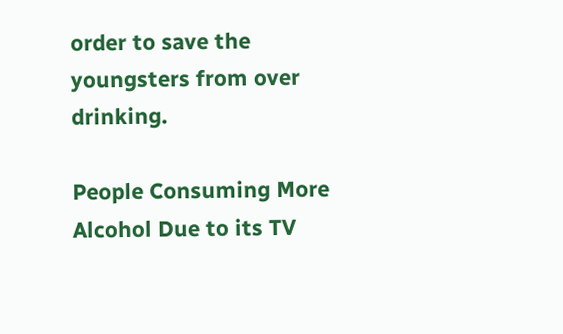order to save the youngsters from over drinking.

People Consuming More Alcohol Due to its TV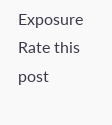Exposure
Rate this post